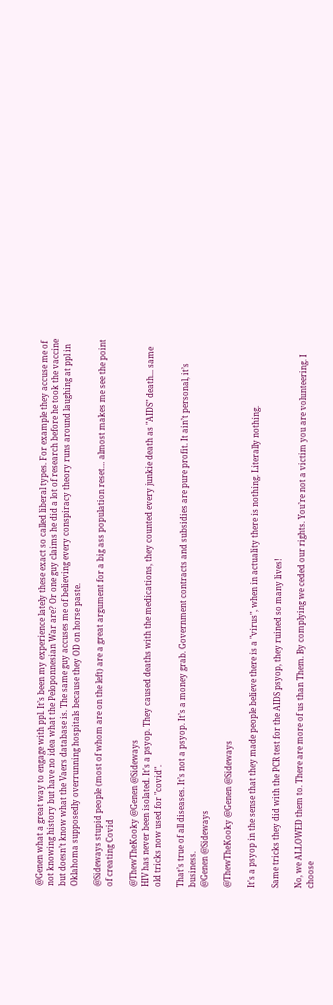@Genen what a great way to engage with ppl. It’s been my experience lately these exact so called liberal types. For example they accuse me of not knowing history but have no idea what the Peloponnesian War are? Or one guy claims he did a lot of research before he took the vaccine but doesn’t know what the Vaers database is. The same guy accuses me of believing every conspiracy theory runs around laughing at ppl in Oklahoma supposedly overrunning hospitals because they OD on horse paste.

@Sideways stupid people (most of whom are on the left) are a great argument for a big ass population reset… almost makes me see the point of creating Covid

@ThewTheKooky @Genen @Sideways
HIV has never been isolated. It's a psyop. They caused deaths with the medications, they counted every junkie death as "AIDS" death... same old tricks now used for "covid".

That’s true of all diseases. It’s not a psyop. It’s a money grab. Government contracts and subsidies are pure profit. It ain’t personal, it’s business.
@Genen @Sideways

@ThewTheKooky @Genen @Sideways

It's a psyop in the sense that they made people believe there is a "virus", when in actuality there is nothing. Literally nothing.

Same tricks they did with the PCR test for the AIDS psyop, they ruined so many lives!

No, we ALLOWED them to. There are more of us than Them. By complying we ceded our rights. You’re not a victim you are volunteering. I choose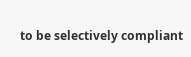to be selectively compliant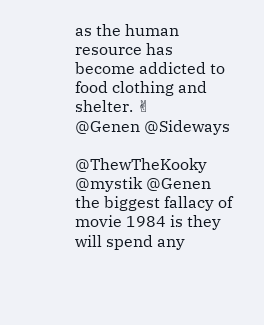as the human resource has become addicted to food clothing and shelter. ✌
@Genen @Sideways

@ThewTheKooky @mystik @Genen the biggest fallacy of movie 1984 is they will spend any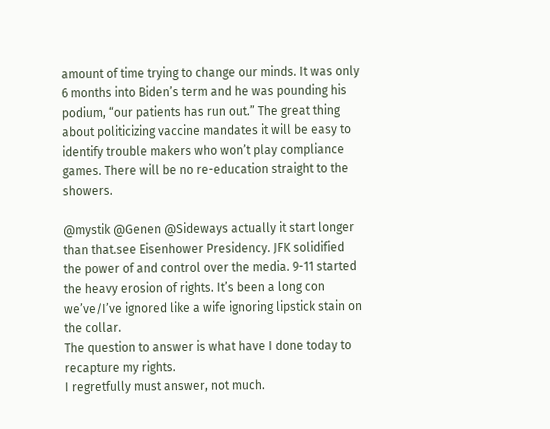amount of time trying to change our minds. It was only 6 months into Biden’s term and he was pounding his podium, “our patients has run out.” The great thing about politicizing vaccine mandates it will be easy to identify trouble makers who won’t play compliance games. There will be no re-education straight to the showers.

@mystik @Genen @Sideways actually it start longer than that.see Eisenhower Presidency. JFK solidified the power of and control over the media. 9-11 started the heavy erosion of rights. It’s been a long con we’ve/I’ve ignored like a wife ignoring lipstick stain on the collar.
The question to answer is what have I done today to recapture my rights.
I regretfully must answer, not much.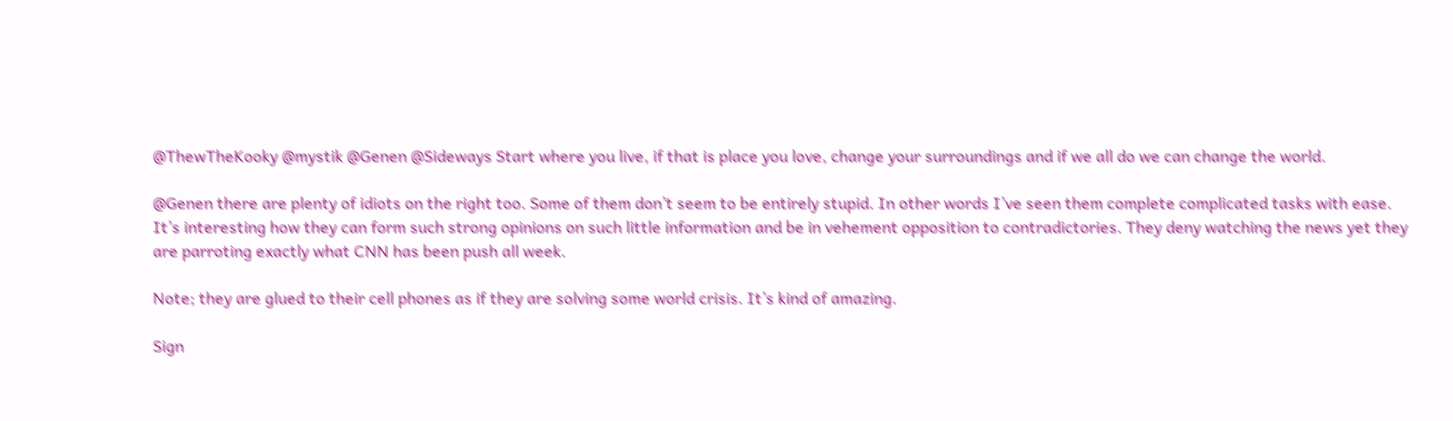@ThewTheKooky @mystik @Genen @Sideways Start where you live, if that is place you love, change your surroundings and if we all do we can change the world.

@Genen there are plenty of idiots on the right too. Some of them don’t seem to be entirely stupid. In other words I’ve seen them complete complicated tasks with ease. It’s interesting how they can form such strong opinions on such little information and be in vehement opposition to contradictories. They deny watching the news yet they are parroting exactly what CNN has been push all week.

Note; they are glued to their cell phones as if they are solving some world crisis. It’s kind of amazing.

Sign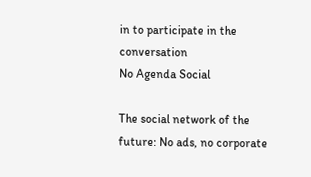in to participate in the conversation
No Agenda Social

The social network of the future: No ads, no corporate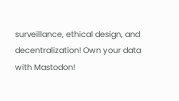surveillance, ethical design, and decentralization! Own your data with Mastodon!